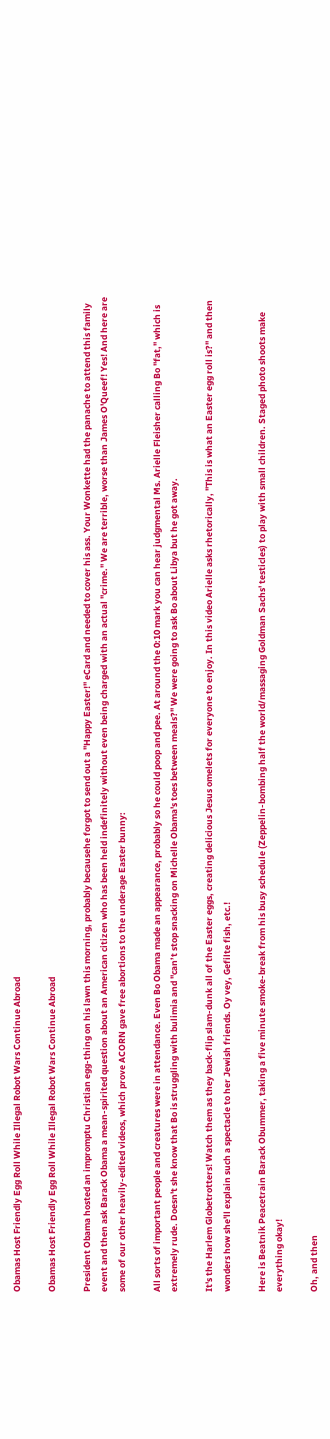Obamas Host Friendly Egg Roll While Illegal Robot Wars Continue Abroad

Obamas Host Friendly Egg Roll While Illegal Robot Wars Continue Abroad

President Obama hosted an impromptu Christian egg-thing on his lawn this morning, probably becausehe forgot to send out a "Happy Easter!" eCard and needed to cover his ass. Your Wonkette had the panache to attend this family event and then ask Barack Obama a mean-spirited question about an American citizen who has been held indefinitely without even being charged with an actual "crime." We are terrible, worse than James O'Queef! Yes! And here are some of our other heavily-edited videos, which prove ACORN gave free abortions to the underage Easter bunny:

All sorts of important people and creatures were in attendance. Even Bo Obama made an appearance, probably so he could poop and pee. At around the 0:10 mark you can hear judgmental Ms. Arielle Fleisher calling Bo "fat," which is extremely rude. Doesn't she know that Bo is struggling with bulimia and "can’t stop snacking on Michelle Obama's toes between meals?" We were going to ask Bo about Libya but he got away.

It's the Harlem Globetrotters! Watch them as they back-flip slam-dunk all of the Easter eggs, creating delicious Jesus omelets for everyone to enjoy. In this video Arielle asks rhetorically, "This is what an Easter egg roll is?" and then wonders how she'll explain such a spectacle to her Jewish friends. Oy vey, Gefilte fish, etc.!

Here is Beatnik Peacetrain Barack Obummer, taking a five minute smoke-break from his busy schedule (Zeppelin-bombing half the world/massaging Goldman Sachs' testicles) to play with small children. Staged photo shoots make everything okay!

Oh, and then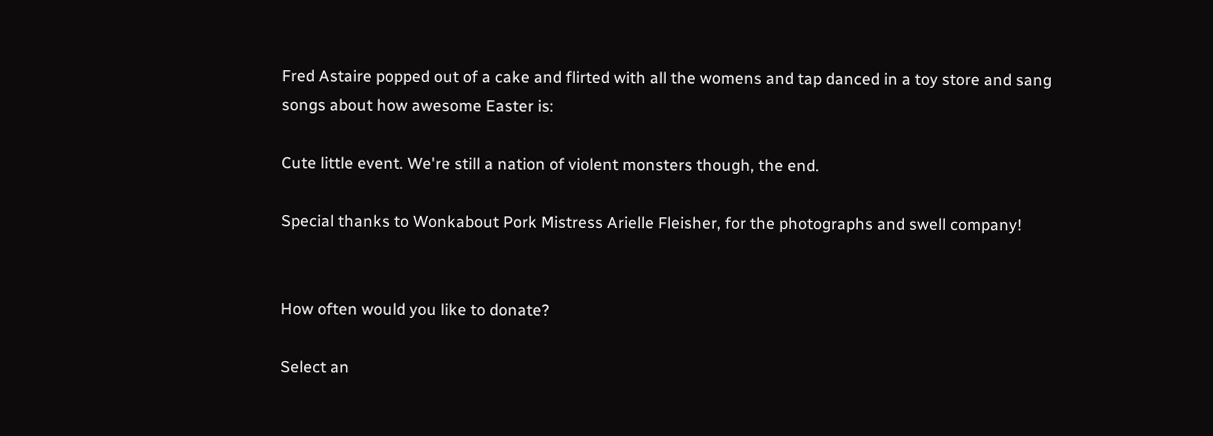Fred Astaire popped out of a cake and flirted with all the womens and tap danced in a toy store and sang songs about how awesome Easter is:

Cute little event. We're still a nation of violent monsters though, the end.

Special thanks to Wonkabout Pork Mistress Arielle Fleisher, for the photographs and swell company!


How often would you like to donate?

Select an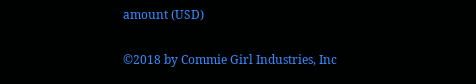amount (USD)


©2018 by Commie Girl Industries, Inc